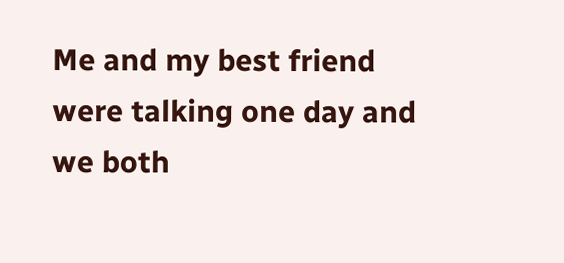Me and my best friend were talking one day and we both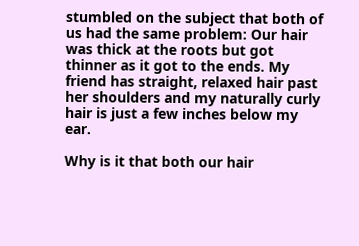stumbled on the subject that both of us had the same problem: Our hair was thick at the roots but got thinner as it got to the ends. My friend has straight, relaxed hair past her shoulders and my naturally curly hair is just a few inches below my ear.

Why is it that both our hair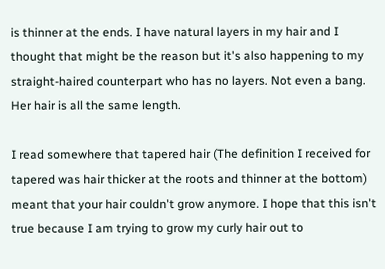is thinner at the ends. I have natural layers in my hair and I thought that might be the reason but it's also happening to my straight-haired counterpart who has no layers. Not even a bang. Her hair is all the same length.

I read somewhere that tapered hair (The definition I received for tapered was hair thicker at the roots and thinner at the bottom) meant that your hair couldn't grow anymore. I hope that this isn't true because I am trying to grow my curly hair out to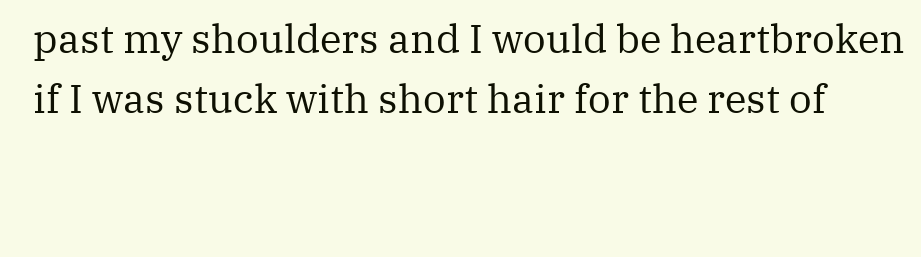past my shoulders and I would be heartbroken if I was stuck with short hair for the rest of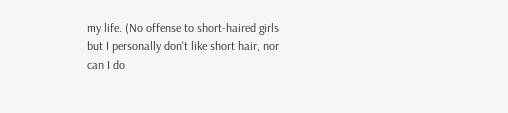my life. (No offense to short-haired girls but I personally don't like short hair, nor can I do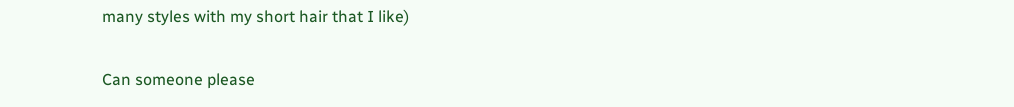many styles with my short hair that I like)

Can someone please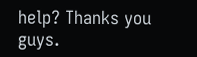help? Thanks you guys.